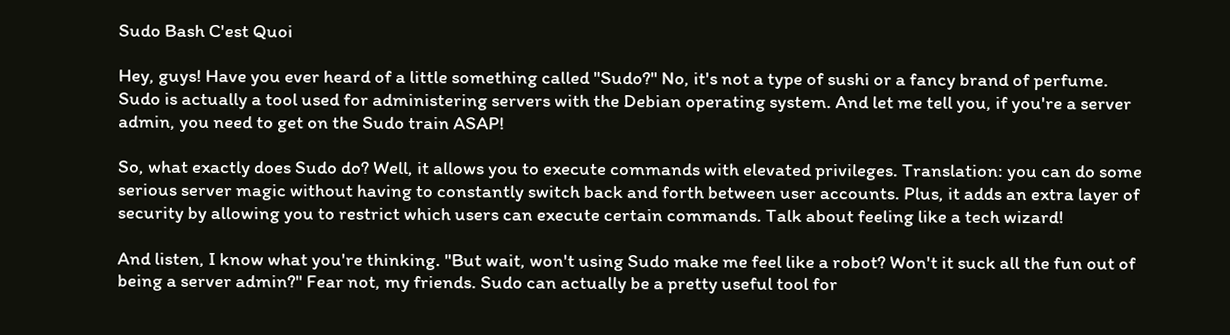Sudo Bash C'est Quoi

Hey, guys! Have you ever heard of a little something called "Sudo?" No, it's not a type of sushi or a fancy brand of perfume. Sudo is actually a tool used for administering servers with the Debian operating system. And let me tell you, if you're a server admin, you need to get on the Sudo train ASAP!

So, what exactly does Sudo do? Well, it allows you to execute commands with elevated privileges. Translation: you can do some serious server magic without having to constantly switch back and forth between user accounts. Plus, it adds an extra layer of security by allowing you to restrict which users can execute certain commands. Talk about feeling like a tech wizard!

And listen, I know what you're thinking. "But wait, won't using Sudo make me feel like a robot? Won't it suck all the fun out of being a server admin?" Fear not, my friends. Sudo can actually be a pretty useful tool for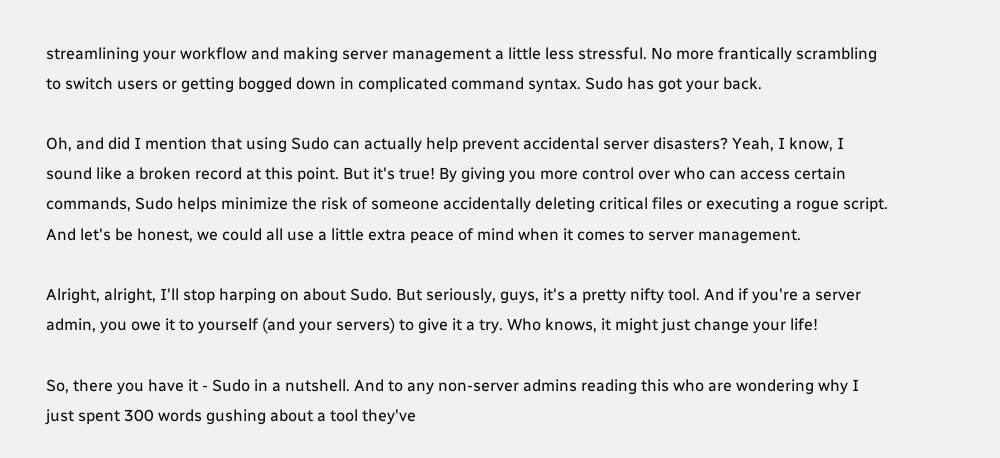streamlining your workflow and making server management a little less stressful. No more frantically scrambling to switch users or getting bogged down in complicated command syntax. Sudo has got your back.

Oh, and did I mention that using Sudo can actually help prevent accidental server disasters? Yeah, I know, I sound like a broken record at this point. But it's true! By giving you more control over who can access certain commands, Sudo helps minimize the risk of someone accidentally deleting critical files or executing a rogue script. And let's be honest, we could all use a little extra peace of mind when it comes to server management.

Alright, alright, I'll stop harping on about Sudo. But seriously, guys, it's a pretty nifty tool. And if you're a server admin, you owe it to yourself (and your servers) to give it a try. Who knows, it might just change your life!

So, there you have it - Sudo in a nutshell. And to any non-server admins reading this who are wondering why I just spent 300 words gushing about a tool they've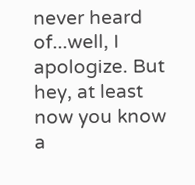never heard of...well, I apologize. But hey, at least now you know a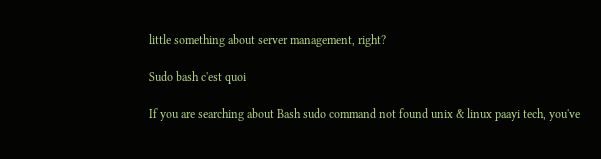little something about server management, right?

Sudo bash c'est quoi

If you are searching about Bash sudo command not found unix & linux paayi tech, you've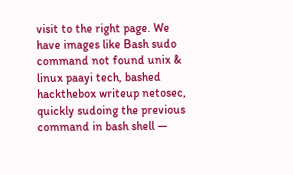visit to the right page. We have images like Bash sudo command not found unix & linux paayi tech, bashed hackthebox writeup netosec, quickly sudoing the previous command in bash shell —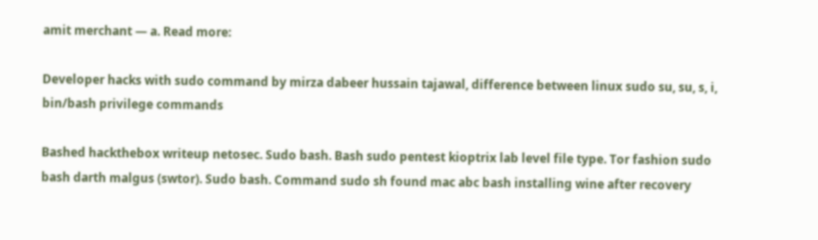amit merchant — a. Read more:

Developer hacks with sudo command by mirza dabeer hussain tajawal, difference between linux sudo su, su, s, i, bin/bash privilege commands

Bashed hackthebox writeup netosec. Sudo bash. Bash sudo pentest kioptrix lab level file type. Tor fashion sudo bash darth malgus (swtor). Sudo bash. Command sudo sh found mac abc bash installing wine after recovery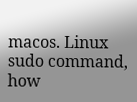macos. Linux sudo command, how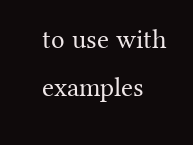to use with examples